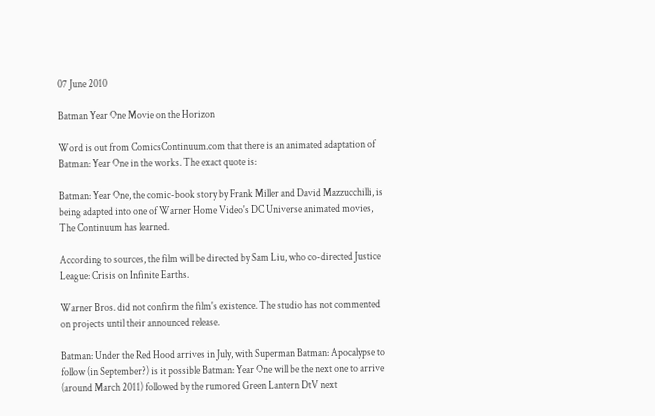07 June 2010

Batman Year One Movie on the Horizon

Word is out from ComicsContinuum.com that there is an animated adaptation of Batman: Year One in the works. The exact quote is:

Batman: Year One, the comic-book story by Frank Miller and David Mazzucchilli, is being adapted into one of Warner Home Video's DC Universe animated movies, The Continuum has learned.

According to sources, the film will be directed by Sam Liu, who co-directed Justice League: Crisis on Infinite Earths.

Warner Bros. did not confirm the film's existence. The studio has not commented on projects until their announced release.

Batman: Under the Red Hood arrives in July, with Superman Batman: Apocalypse to follow (in September?) is it possible Batman: Year One will be the next one to arrive (around March 2011) followed by the rumored Green Lantern DtV next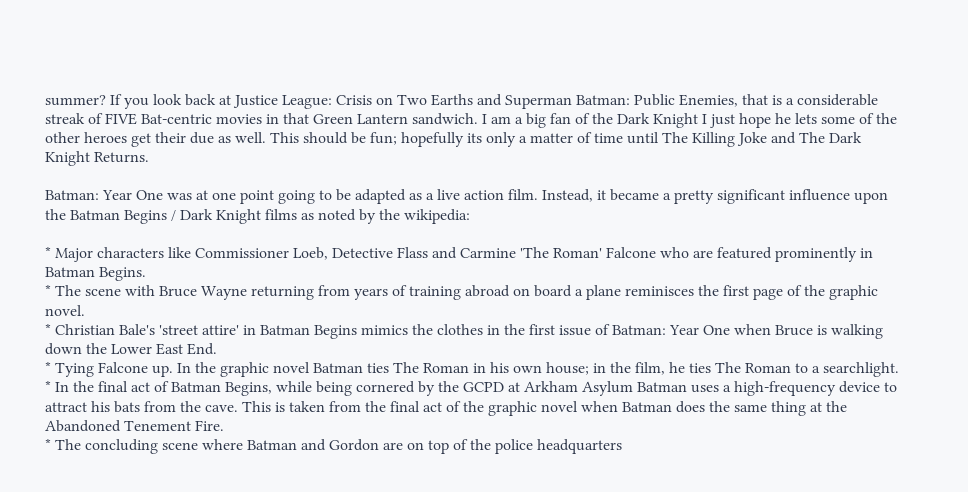summer? If you look back at Justice League: Crisis on Two Earths and Superman Batman: Public Enemies, that is a considerable streak of FIVE Bat-centric movies in that Green Lantern sandwich. I am a big fan of the Dark Knight I just hope he lets some of the other heroes get their due as well. This should be fun; hopefully its only a matter of time until The Killing Joke and The Dark Knight Returns.

Batman: Year One was at one point going to be adapted as a live action film. Instead, it became a pretty significant influence upon the Batman Begins / Dark Knight films as noted by the wikipedia:

* Major characters like Commissioner Loeb, Detective Flass and Carmine 'The Roman' Falcone who are featured prominently in Batman Begins.
* The scene with Bruce Wayne returning from years of training abroad on board a plane reminisces the first page of the graphic novel.
* Christian Bale's 'street attire' in Batman Begins mimics the clothes in the first issue of Batman: Year One when Bruce is walking down the Lower East End.
* Tying Falcone up. In the graphic novel Batman ties The Roman in his own house; in the film, he ties The Roman to a searchlight.
* In the final act of Batman Begins, while being cornered by the GCPD at Arkham Asylum Batman uses a high-frequency device to attract his bats from the cave. This is taken from the final act of the graphic novel when Batman does the same thing at the Abandoned Tenement Fire.
* The concluding scene where Batman and Gordon are on top of the police headquarters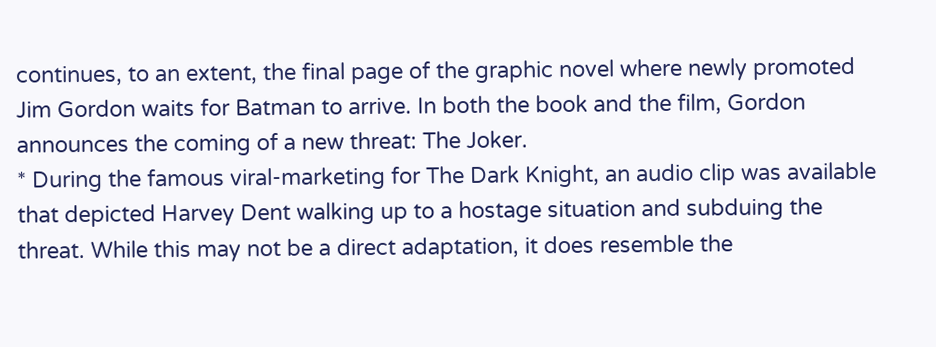continues, to an extent, the final page of the graphic novel where newly promoted Jim Gordon waits for Batman to arrive. In both the book and the film, Gordon announces the coming of a new threat: The Joker.
* During the famous viral-marketing for The Dark Knight, an audio clip was available that depicted Harvey Dent walking up to a hostage situation and subduing the threat. While this may not be a direct adaptation, it does resemble the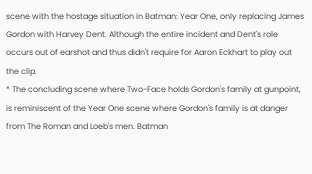scene with the hostage situation in Batman: Year One, only replacing James Gordon with Harvey Dent. Although the entire incident and Dent's role occurs out of earshot and thus didn't require for Aaron Eckhart to play out the clip.
* The concluding scene where Two-Face holds Gordon's family at gunpoint, is reminiscent of the Year One scene where Gordon's family is at danger from The Roman and Loeb's men. Batman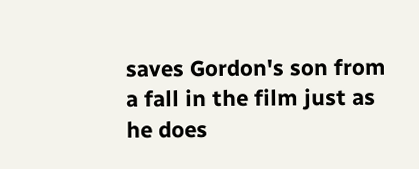saves Gordon's son from a fall in the film just as he does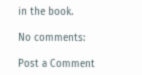in the book.

No comments:

Post a Comment